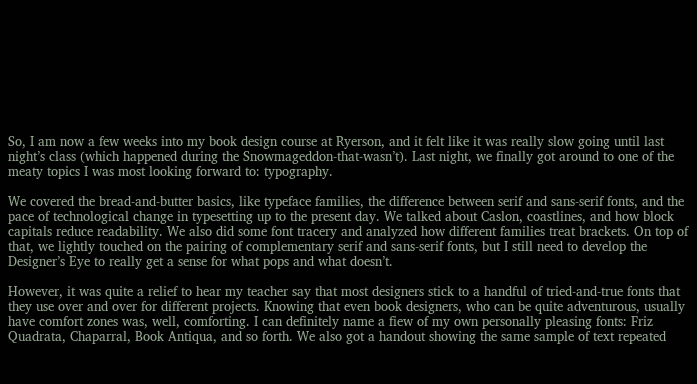So, I am now a few weeks into my book design course at Ryerson, and it felt like it was really slow going until last night’s class (which happened during the Snowmageddon-that-wasn’t). Last night, we finally got around to one of the meaty topics I was most looking forward to: typography.

We covered the bread-and-butter basics, like typeface families, the difference between serif and sans-serif fonts, and the pace of technological change in typesetting up to the present day. We talked about Caslon, coastlines, and how block capitals reduce readability. We also did some font tracery and analyzed how different families treat brackets. On top of that, we lightly touched on the pairing of complementary serif and sans-serif fonts, but I still need to develop the Designer’s Eye to really get a sense for what pops and what doesn’t.

However, it was quite a relief to hear my teacher say that most designers stick to a handful of tried-and-true fonts that they use over and over for different projects. Knowing that even book designers, who can be quite adventurous, usually have comfort zones was, well, comforting. I can definitely name a fiew of my own personally pleasing fonts: Friz Quadrata, Chaparral, Book Antiqua, and so forth. We also got a handout showing the same sample of text repeated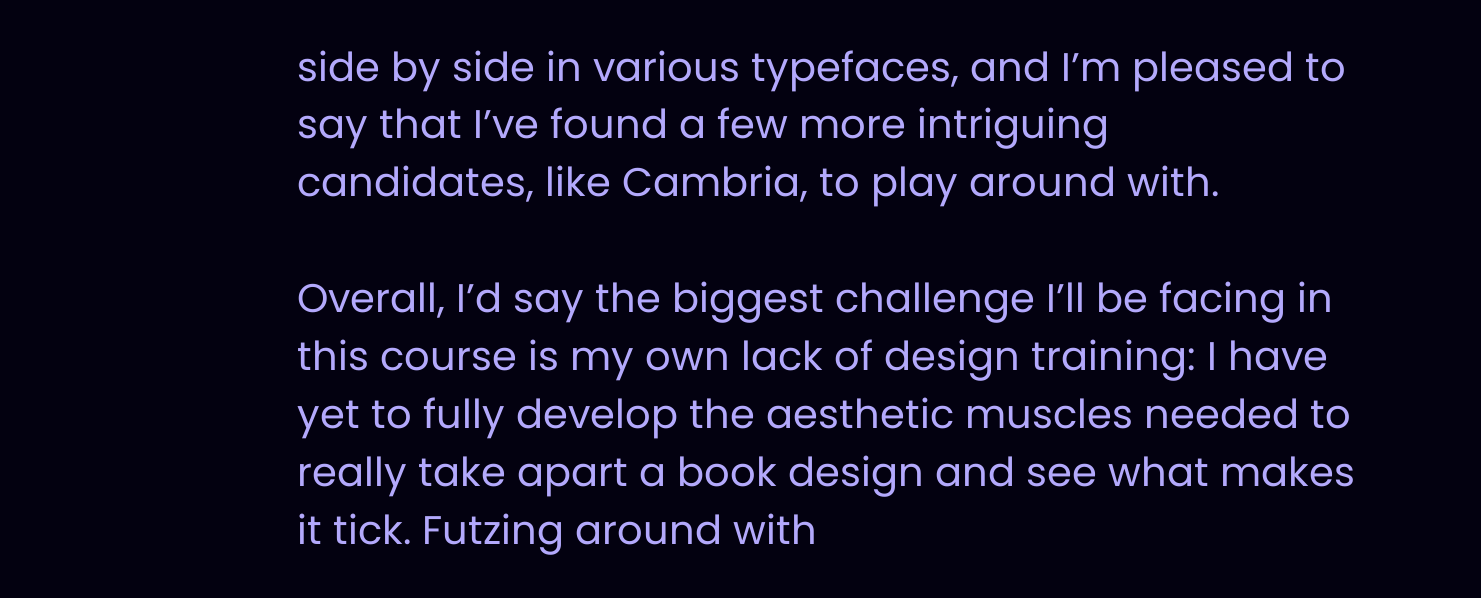side by side in various typefaces, and I’m pleased to say that I’ve found a few more intriguing candidates, like Cambria, to play around with.

Overall, I’d say the biggest challenge I’ll be facing in this course is my own lack of design training: I have yet to fully develop the aesthetic muscles needed to really take apart a book design and see what makes it tick. Futzing around with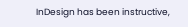InDesign has been instructive,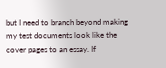but I need to branch beyond making my test documents look like the cover pages to an essay. If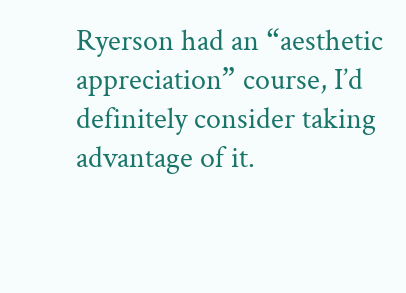Ryerson had an “aesthetic appreciation” course, I’d definitely consider taking advantage of it.